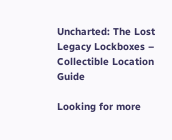Uncharted: The Lost Legacy Lockboxes – Collectible Location Guide

Looking for more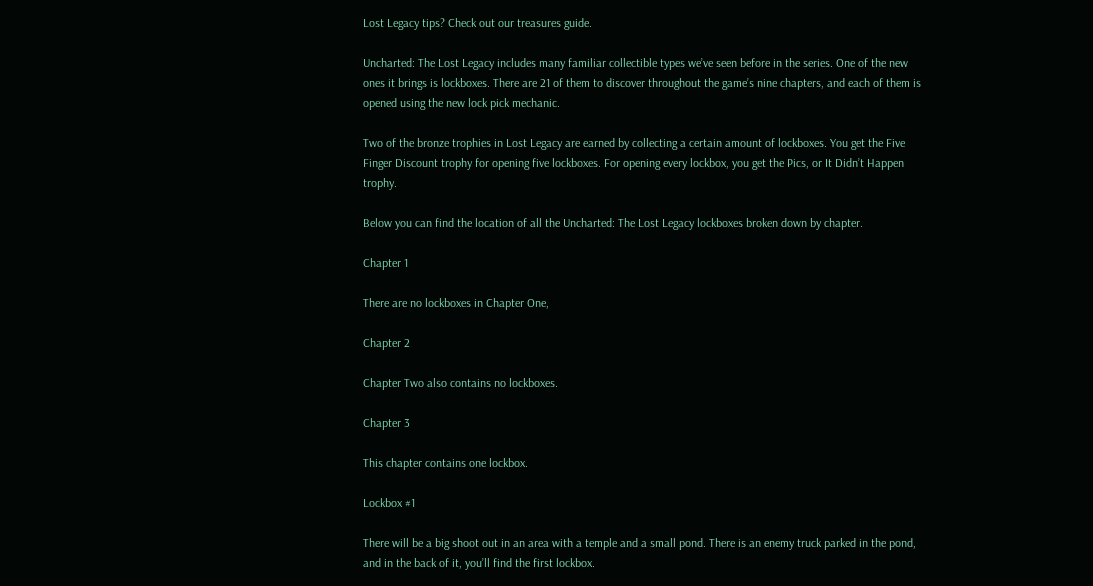Lost Legacy tips? Check out our treasures guide.

Uncharted: The Lost Legacy includes many familiar collectible types we’ve seen before in the series. One of the new ones it brings is lockboxes. There are 21 of them to discover throughout the game’s nine chapters, and each of them is opened using the new lock pick mechanic.

Two of the bronze trophies in Lost Legacy are earned by collecting a certain amount of lockboxes. You get the Five Finger Discount trophy for opening five lockboxes. For opening every lockbox, you get the Pics, or It Didn’t Happen trophy.

Below you can find the location of all the Uncharted: The Lost Legacy lockboxes broken down by chapter.

Chapter 1

There are no lockboxes in Chapter One,

Chapter 2

Chapter Two also contains no lockboxes.

Chapter 3

This chapter contains one lockbox.

Lockbox #1

There will be a big shoot out in an area with a temple and a small pond. There is an enemy truck parked in the pond, and in the back of it, you’ll find the first lockbox.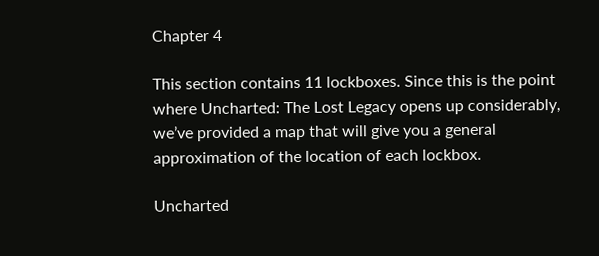Chapter 4

This section contains 11 lockboxes. Since this is the point where Uncharted: The Lost Legacy opens up considerably, we’ve provided a map that will give you a general approximation of the location of each lockbox.

Uncharted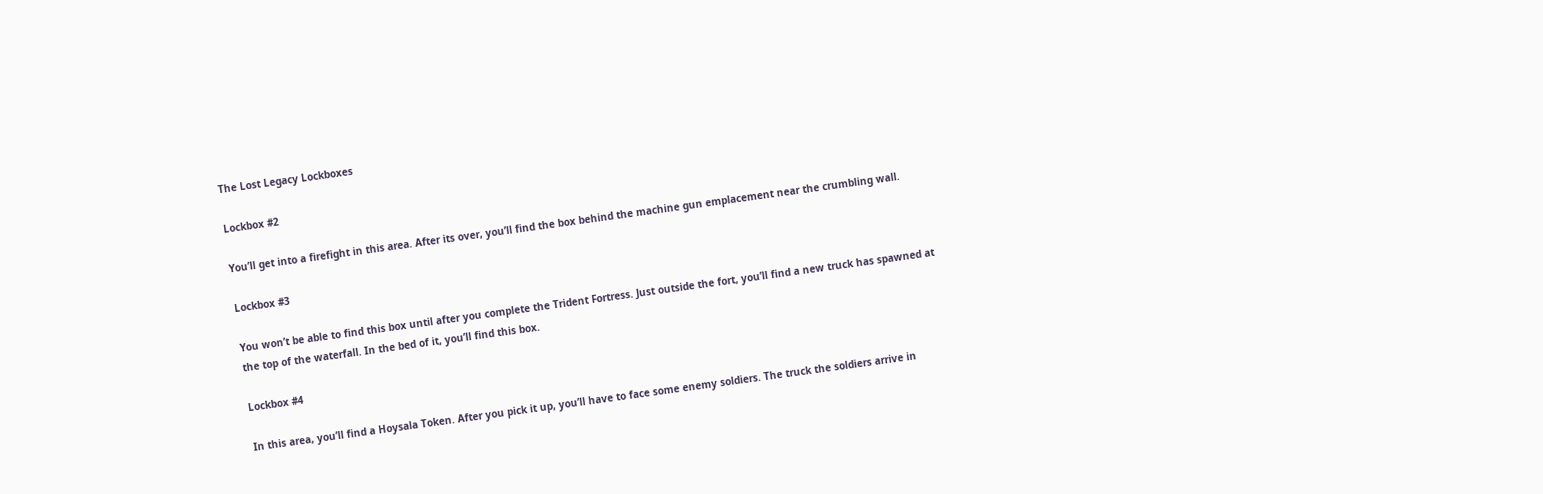The Lost Legacy Lockboxes

Lockbox #2

You’ll get into a firefight in this area. After its over, you’ll find the box behind the machine gun emplacement near the crumbling wall.

Lockbox #3

You won’t be able to find this box until after you complete the Trident Fortress. Just outside the fort, you’ll find a new truck has spawned at the top of the waterfall. In the bed of it, you’ll find this box.

Lockbox #4

In this area, you’ll find a Hoysala Token. After you pick it up, you’ll have to face some enemy soldiers. The truck the soldiers arrive in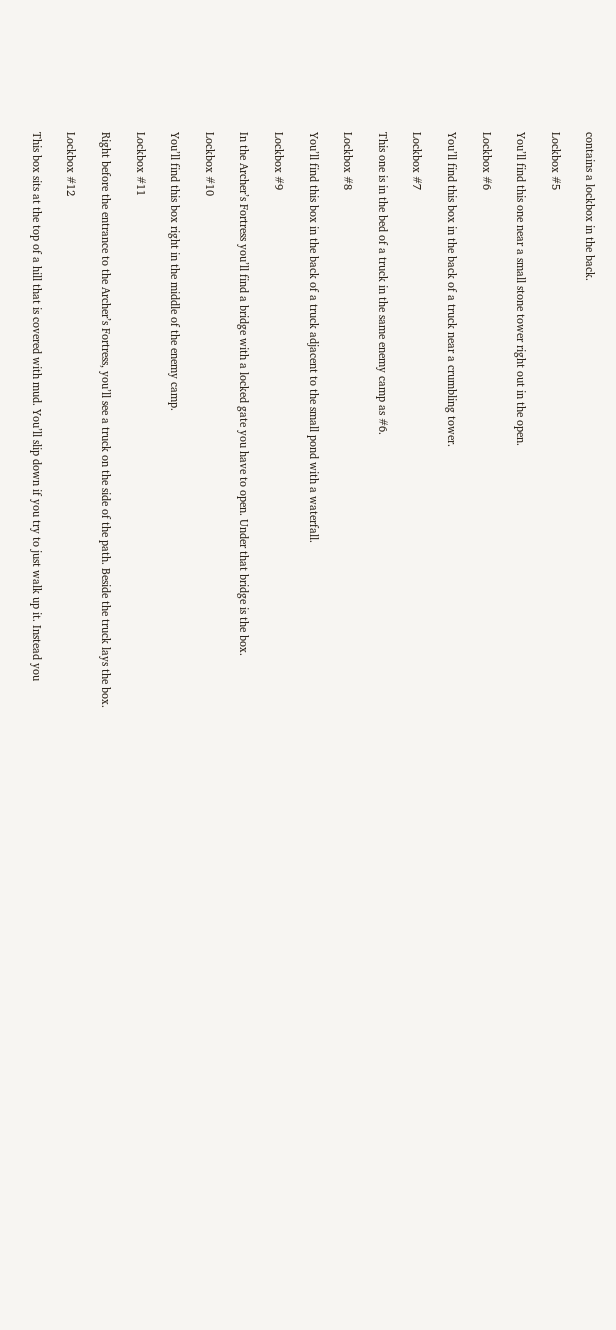contains a lockbox in the back.

Lockbox #5

You’ll find this one near a small stone tower right out in the open.

Lockbox #6

You’ll find this box in the back of a truck near a crumbling tower.

Lockbox #7

This one is in the bed of a truck in the same enemy camp as #6.

Lockbox #8

You’ll find this box in the back of a truck adjacent to the small pond with a waterfall.

Lockbox #9

In the Archer’s Fortress you’ll find a bridge with a locked gate you have to open. Under that bridge is the box.

Lockbox #10

You’ll find this box right in the middle of the enemy camp.

Lockbox #11

Right before the entrance to the Archer’s Fortress, you’ll see a truck on the side of the path. Beside the truck lays the box.

Lockbox #12

This box sits at the top of a hill that is covered with mud. You’ll slip down if you try to just walk up it. Instead you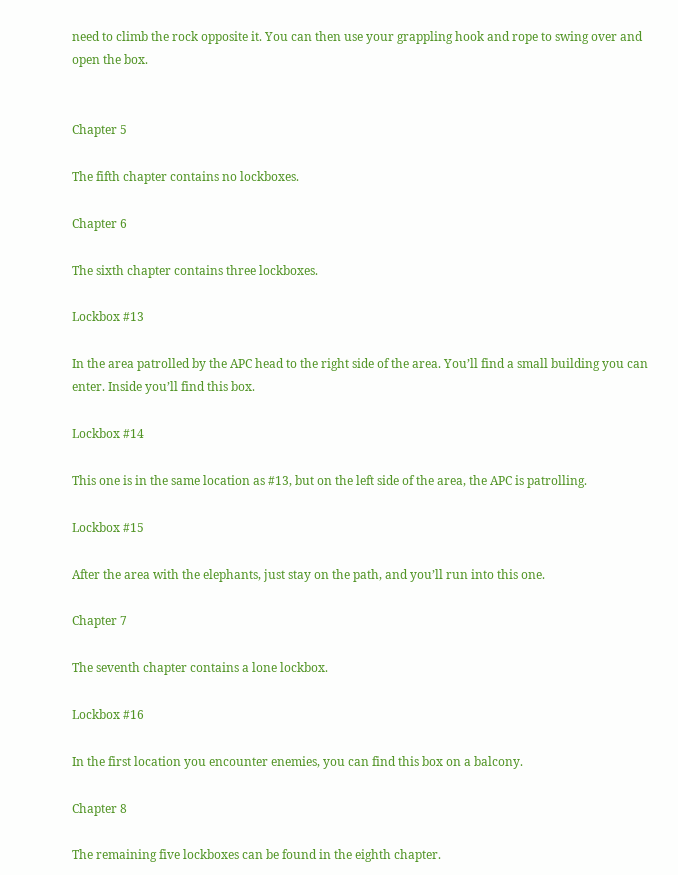need to climb the rock opposite it. You can then use your grappling hook and rope to swing over and open the box.


Chapter 5

The fifth chapter contains no lockboxes.

Chapter 6

The sixth chapter contains three lockboxes.

Lockbox #13

In the area patrolled by the APC head to the right side of the area. You’ll find a small building you can enter. Inside you’ll find this box.

Lockbox #14

This one is in the same location as #13, but on the left side of the area, the APC is patrolling.

Lockbox #15

After the area with the elephants, just stay on the path, and you’ll run into this one.

Chapter 7

The seventh chapter contains a lone lockbox.

Lockbox #16

In the first location you encounter enemies, you can find this box on a balcony.

Chapter 8

The remaining five lockboxes can be found in the eighth chapter.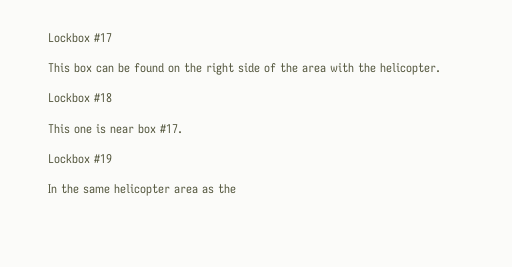Lockbox #17

This box can be found on the right side of the area with the helicopter.

Lockbox #18

This one is near box #17.

Lockbox #19

In the same helicopter area as the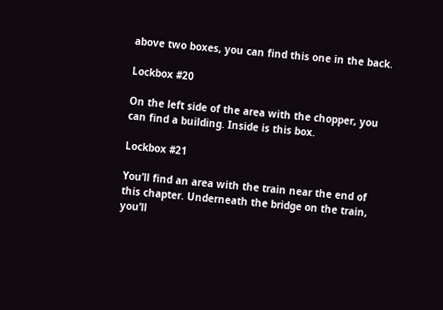above two boxes, you can find this one in the back.

Lockbox #20

On the left side of the area with the chopper, you can find a building. Inside is this box.

Lockbox #21

You’ll find an area with the train near the end of this chapter. Underneath the bridge on the train, you’ll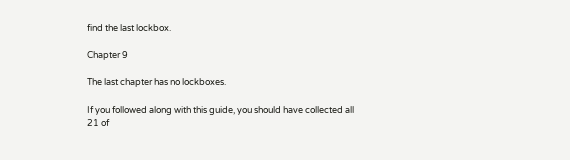find the last lockbox.

Chapter 9

The last chapter has no lockboxes.

If you followed along with this guide, you should have collected all 21 of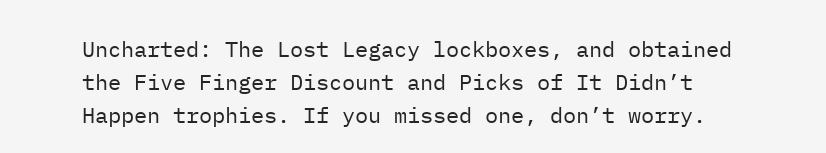Uncharted: The Lost Legacy lockboxes, and obtained the Five Finger Discount and Picks of It Didn’t Happen trophies. If you missed one, don’t worry.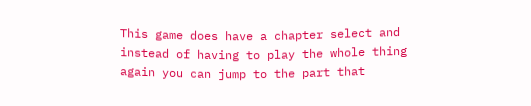This game does have a chapter select and instead of having to play the whole thing again you can jump to the part that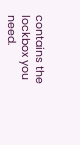contains the lockbox you need.